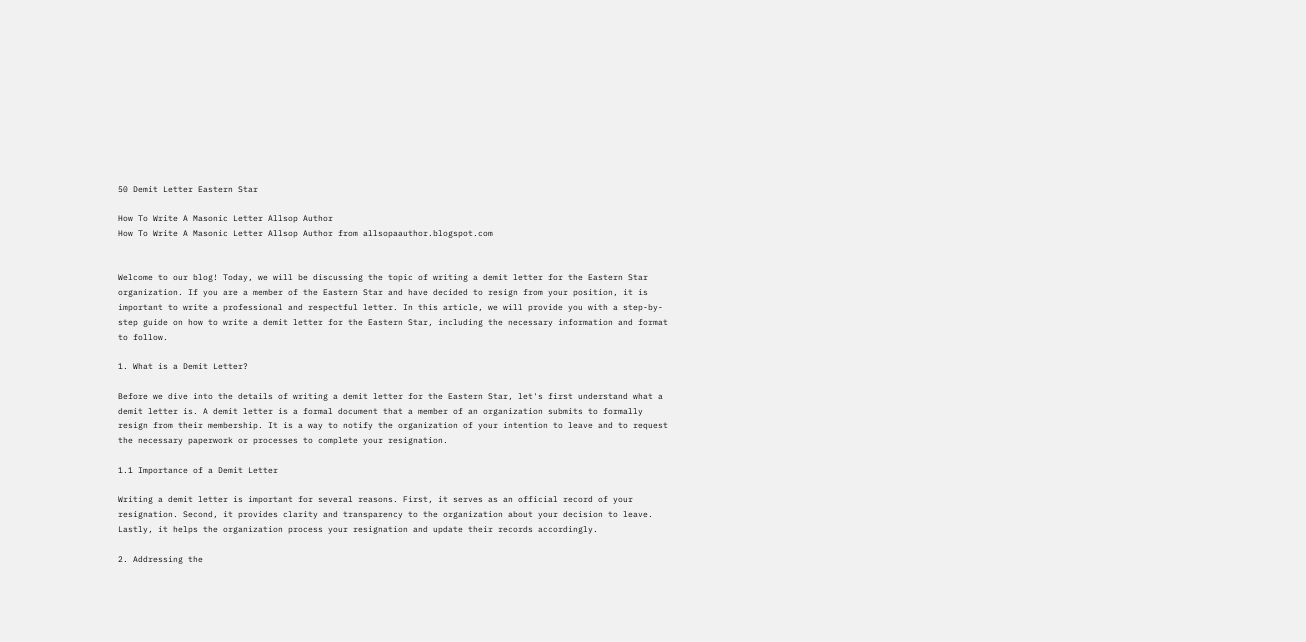50 Demit Letter Eastern Star

How To Write A Masonic Letter Allsop Author
How To Write A Masonic Letter Allsop Author from allsopaauthor.blogspot.com


Welcome to our blog! Today, we will be discussing the topic of writing a demit letter for the Eastern Star organization. If you are a member of the Eastern Star and have decided to resign from your position, it is important to write a professional and respectful letter. In this article, we will provide you with a step-by-step guide on how to write a demit letter for the Eastern Star, including the necessary information and format to follow.

1. What is a Demit Letter?

Before we dive into the details of writing a demit letter for the Eastern Star, let's first understand what a demit letter is. A demit letter is a formal document that a member of an organization submits to formally resign from their membership. It is a way to notify the organization of your intention to leave and to request the necessary paperwork or processes to complete your resignation.

1.1 Importance of a Demit Letter

Writing a demit letter is important for several reasons. First, it serves as an official record of your resignation. Second, it provides clarity and transparency to the organization about your decision to leave. Lastly, it helps the organization process your resignation and update their records accordingly.

2. Addressing the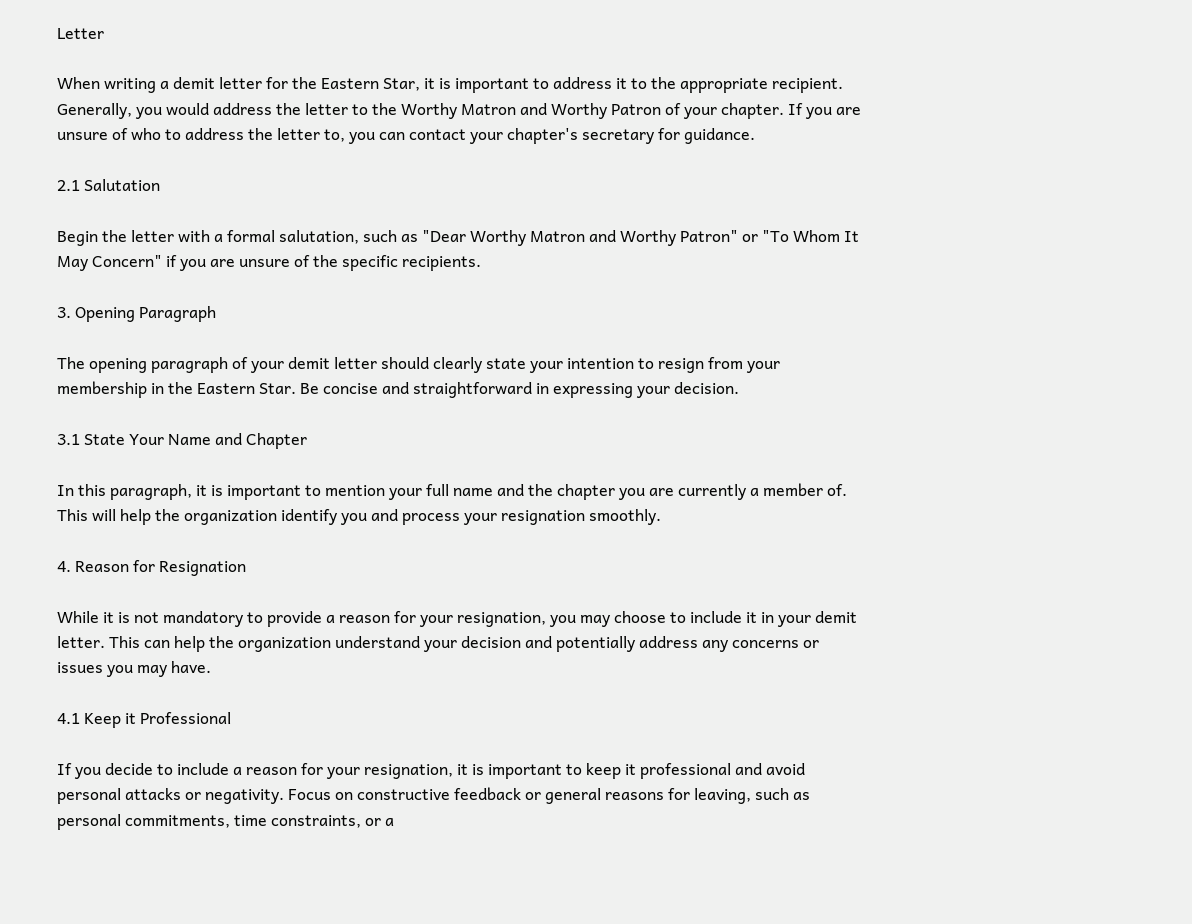Letter

When writing a demit letter for the Eastern Star, it is important to address it to the appropriate recipient. Generally, you would address the letter to the Worthy Matron and Worthy Patron of your chapter. If you are unsure of who to address the letter to, you can contact your chapter's secretary for guidance.

2.1 Salutation

Begin the letter with a formal salutation, such as "Dear Worthy Matron and Worthy Patron" or "To Whom It May Concern" if you are unsure of the specific recipients.

3. Opening Paragraph

The opening paragraph of your demit letter should clearly state your intention to resign from your membership in the Eastern Star. Be concise and straightforward in expressing your decision.

3.1 State Your Name and Chapter

In this paragraph, it is important to mention your full name and the chapter you are currently a member of. This will help the organization identify you and process your resignation smoothly.

4. Reason for Resignation

While it is not mandatory to provide a reason for your resignation, you may choose to include it in your demit letter. This can help the organization understand your decision and potentially address any concerns or issues you may have.

4.1 Keep it Professional

If you decide to include a reason for your resignation, it is important to keep it professional and avoid personal attacks or negativity. Focus on constructive feedback or general reasons for leaving, such as personal commitments, time constraints, or a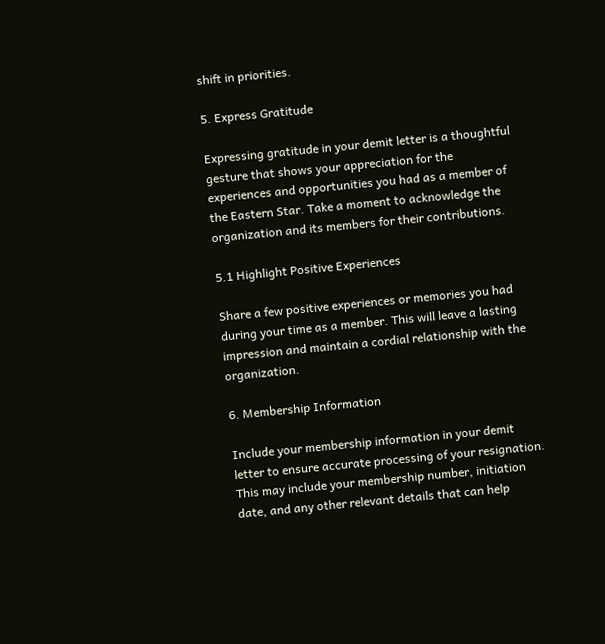shift in priorities.

5. Express Gratitude

Expressing gratitude in your demit letter is a thoughtful gesture that shows your appreciation for the experiences and opportunities you had as a member of the Eastern Star. Take a moment to acknowledge the organization and its members for their contributions.

5.1 Highlight Positive Experiences

Share a few positive experiences or memories you had during your time as a member. This will leave a lasting impression and maintain a cordial relationship with the organization.

6. Membership Information

Include your membership information in your demit letter to ensure accurate processing of your resignation. This may include your membership number, initiation date, and any other relevant details that can help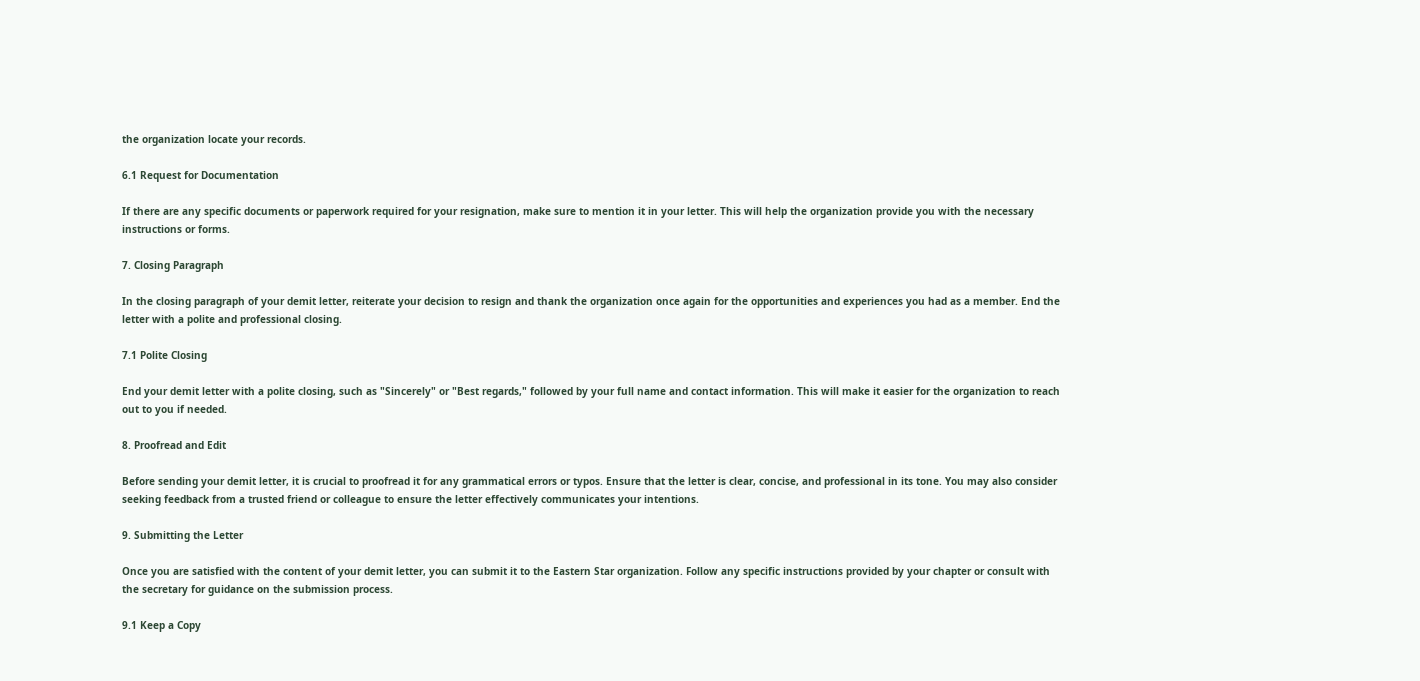the organization locate your records.

6.1 Request for Documentation

If there are any specific documents or paperwork required for your resignation, make sure to mention it in your letter. This will help the organization provide you with the necessary instructions or forms.

7. Closing Paragraph

In the closing paragraph of your demit letter, reiterate your decision to resign and thank the organization once again for the opportunities and experiences you had as a member. End the letter with a polite and professional closing.

7.1 Polite Closing

End your demit letter with a polite closing, such as "Sincerely" or "Best regards," followed by your full name and contact information. This will make it easier for the organization to reach out to you if needed.

8. Proofread and Edit

Before sending your demit letter, it is crucial to proofread it for any grammatical errors or typos. Ensure that the letter is clear, concise, and professional in its tone. You may also consider seeking feedback from a trusted friend or colleague to ensure the letter effectively communicates your intentions.

9. Submitting the Letter

Once you are satisfied with the content of your demit letter, you can submit it to the Eastern Star organization. Follow any specific instructions provided by your chapter or consult with the secretary for guidance on the submission process.

9.1 Keep a Copy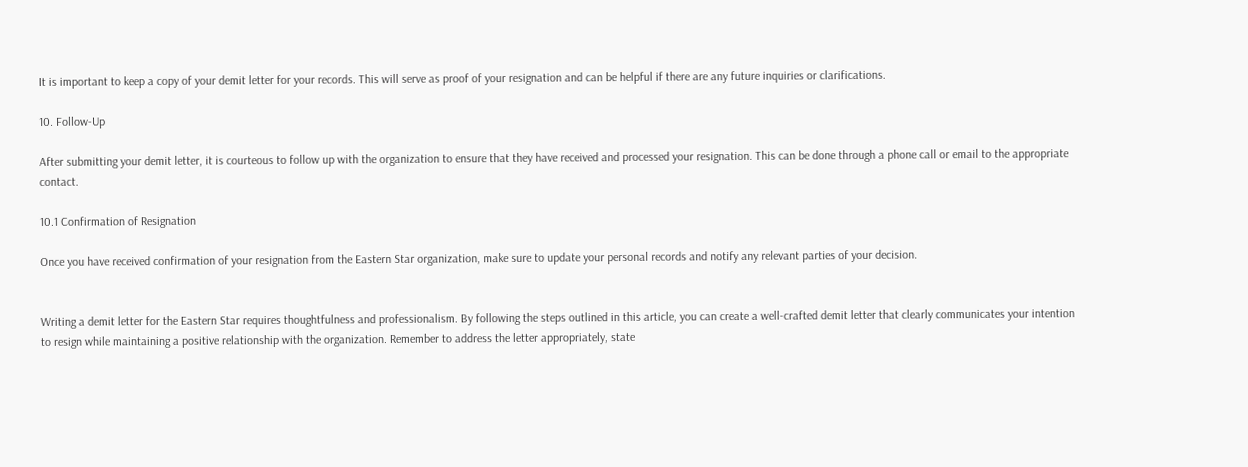It is important to keep a copy of your demit letter for your records. This will serve as proof of your resignation and can be helpful if there are any future inquiries or clarifications.

10. Follow-Up

After submitting your demit letter, it is courteous to follow up with the organization to ensure that they have received and processed your resignation. This can be done through a phone call or email to the appropriate contact.

10.1 Confirmation of Resignation

Once you have received confirmation of your resignation from the Eastern Star organization, make sure to update your personal records and notify any relevant parties of your decision.


Writing a demit letter for the Eastern Star requires thoughtfulness and professionalism. By following the steps outlined in this article, you can create a well-crafted demit letter that clearly communicates your intention to resign while maintaining a positive relationship with the organization. Remember to address the letter appropriately, state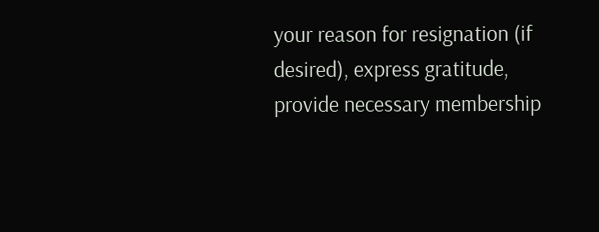your reason for resignation (if desired), express gratitude, provide necessary membership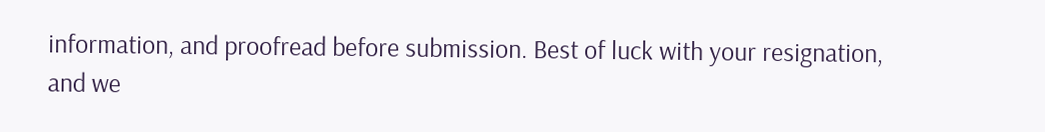information, and proofread before submission. Best of luck with your resignation, and we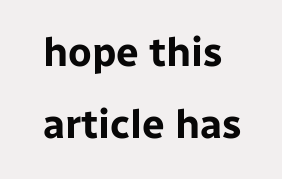hope this article has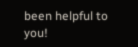been helpful to you!